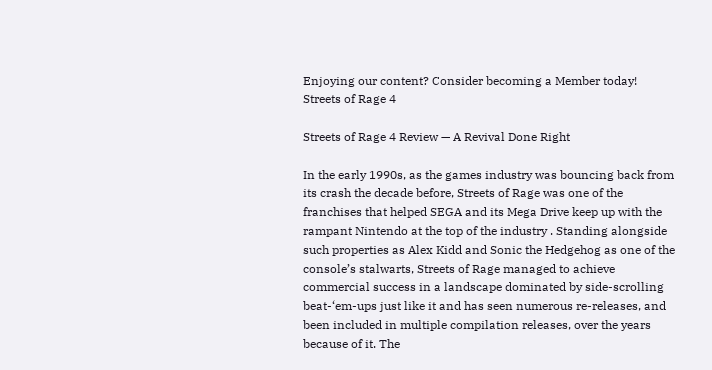Enjoying our content? Consider becoming a Member today!
Streets of Rage 4

Streets of Rage 4 Review — A Revival Done Right

In the early 1990s, as the games industry was bouncing back from its crash the decade before, Streets of Rage was one of the franchises that helped SEGA and its Mega Drive keep up with the rampant Nintendo at the top of the industry . Standing alongside such properties as Alex Kidd and Sonic the Hedgehog as one of the console’s stalwarts, Streets of Rage managed to achieve commercial success in a landscape dominated by side-scrolling beat-‘em-ups just like it and has seen numerous re-releases, and been included in multiple compilation releases, over the years because of it. The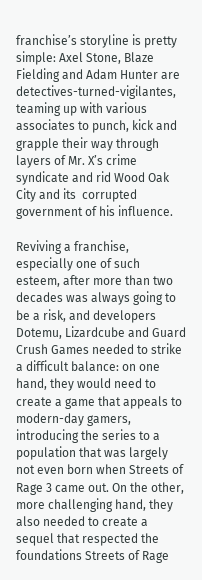franchise’s storyline is pretty simple: Axel Stone, Blaze Fielding and Adam Hunter are detectives-turned-vigilantes, teaming up with various associates to punch, kick and grapple their way through layers of Mr. X’s crime syndicate and rid Wood Oak City and its  corrupted government of his influence.

Reviving a franchise, especially one of such esteem, after more than two decades was always going to be a risk, and developers Dotemu, Lizardcube and Guard Crush Games needed to strike a difficult balance: on one hand, they would need to create a game that appeals to modern-day gamers, introducing the series to a population that was largely not even born when Streets of Rage 3 came out. On the other, more challenging hand, they also needed to create a sequel that respected the foundations Streets of Rage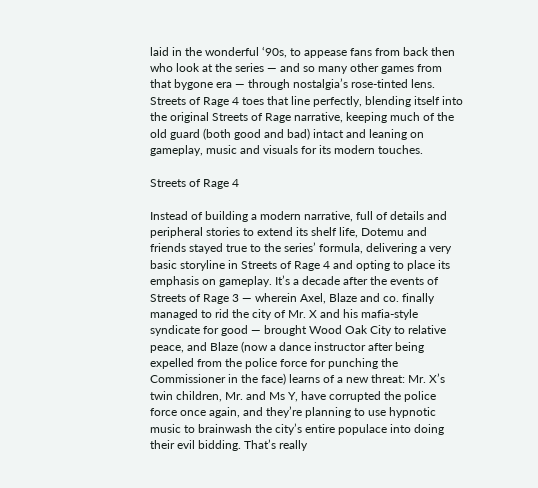laid in the wonderful ‘90s, to appease fans from back then who look at the series — and so many other games from that bygone era — through nostalgia’s rose-tinted lens. Streets of Rage 4 toes that line perfectly, blending itself into the original Streets of Rage narrative, keeping much of the old guard (both good and bad) intact and leaning on gameplay, music and visuals for its modern touches.

Streets of Rage 4

Instead of building a modern narrative, full of details and peripheral stories to extend its shelf life, Dotemu and friends stayed true to the series’ formula, delivering a very basic storyline in Streets of Rage 4 and opting to place its emphasis on gameplay. It’s a decade after the events of Streets of Rage 3 — wherein Axel, Blaze and co. finally managed to rid the city of Mr. X and his mafia-style syndicate for good — brought Wood Oak City to relative peace, and Blaze (now a dance instructor after being expelled from the police force for punching the Commissioner in the face) learns of a new threat: Mr. X’s twin children, Mr. and Ms Y, have corrupted the police force once again, and they’re planning to use hypnotic music to brainwash the city’s entire populace into doing their evil bidding. That’s really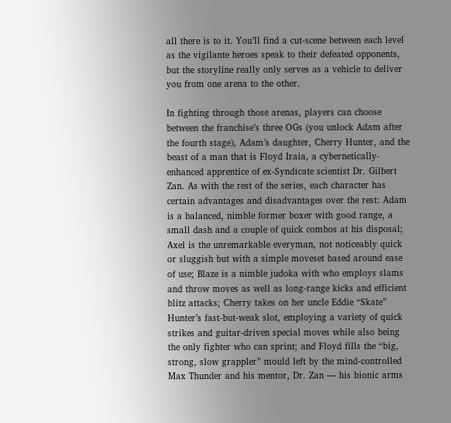all there is to it. You’ll find a cut-scene between each level as the vigilante heroes speak to their defeated opponents, but the storyline really only serves as a vehicle to deliver you from one arena to the other.

In fighting through those arenas, players can choose between the franchise’s three OGs (you unlock Adam after the fourth stage), Adam’s daughter, Cherry Hunter, and the beast of a man that is Floyd Iraia, a cybernetically-enhanced apprentice of ex-Syndicate scientist Dr. Gilbert Zan. As with the rest of the series, each character has certain advantages and disadvantages over the rest: Adam is a balanced, nimble former boxer with good range, a small dash and a couple of quick combos at his disposal; Axel is the unremarkable everyman, not noticeably quick or sluggish but with a simple moveset based around ease of use; Blaze is a nimble judoka with who employs slams and throw moves as well as long-range kicks and efficient blitz attacks; Cherry takes on her uncle Eddie “Skate” Hunter’s fast-but-weak slot, employing a variety of quick strikes and guitar-driven special moves while also being the only fighter who can sprint; and Floyd fills the “big, strong, slow grappler” mould left by the mind-controlled Max Thunder and his mentor, Dr. Zan — his bionic arms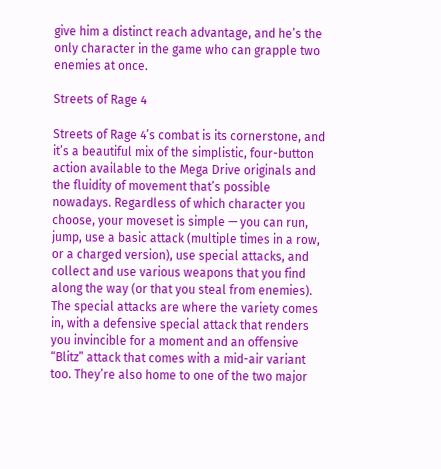give him a distinct reach advantage, and he’s the only character in the game who can grapple two enemies at once.

Streets of Rage 4

Streets of Rage 4’s combat is its cornerstone, and it’s a beautiful mix of the simplistic, four-button action available to the Mega Drive originals and the fluidity of movement that’s possible nowadays. Regardless of which character you choose, your moveset is simple — you can run, jump, use a basic attack (multiple times in a row, or a charged version), use special attacks, and collect and use various weapons that you find along the way (or that you steal from enemies). The special attacks are where the variety comes in, with a defensive special attack that renders you invincible for a moment and an offensive “Blitz” attack that comes with a mid-air variant too. They’re also home to one of the two major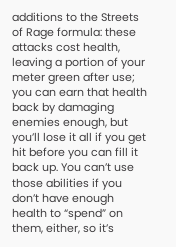additions to the Streets of Rage formula: these attacks cost health, leaving a portion of your meter green after use; you can earn that health back by damaging enemies enough, but you’ll lose it all if you get hit before you can fill it back up. You can’t use those abilities if you don’t have enough health to “spend” on them, either, so it’s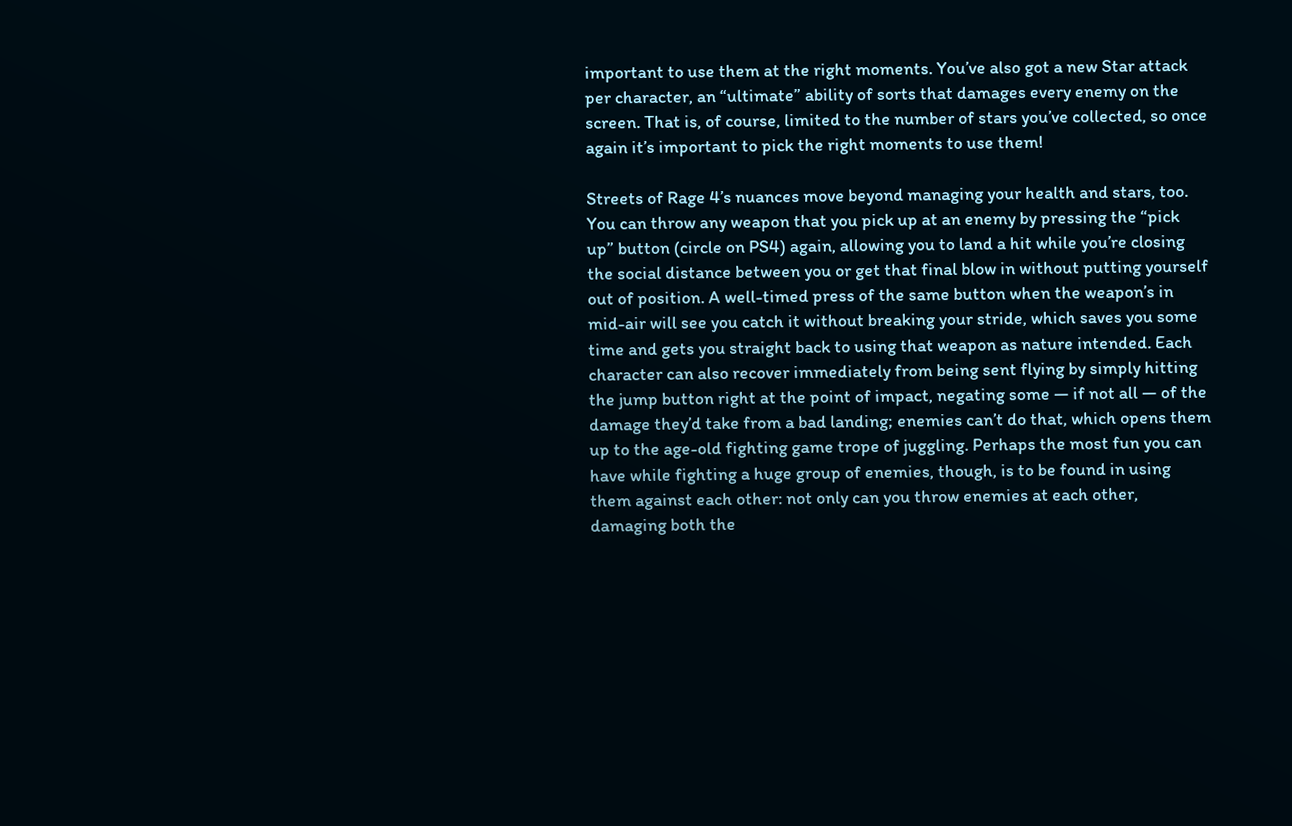important to use them at the right moments. You’ve also got a new Star attack per character, an “ultimate” ability of sorts that damages every enemy on the screen. That is, of course, limited to the number of stars you’ve collected, so once again it’s important to pick the right moments to use them!

Streets of Rage 4’s nuances move beyond managing your health and stars, too. You can throw any weapon that you pick up at an enemy by pressing the “pick up” button (circle on PS4) again, allowing you to land a hit while you’re closing the social distance between you or get that final blow in without putting yourself out of position. A well-timed press of the same button when the weapon’s in mid-air will see you catch it without breaking your stride, which saves you some time and gets you straight back to using that weapon as nature intended. Each character can also recover immediately from being sent flying by simply hitting the jump button right at the point of impact, negating some — if not all — of the damage they’d take from a bad landing; enemies can’t do that, which opens them up to the age-old fighting game trope of juggling. Perhaps the most fun you can have while fighting a huge group of enemies, though, is to be found in using them against each other: not only can you throw enemies at each other, damaging both the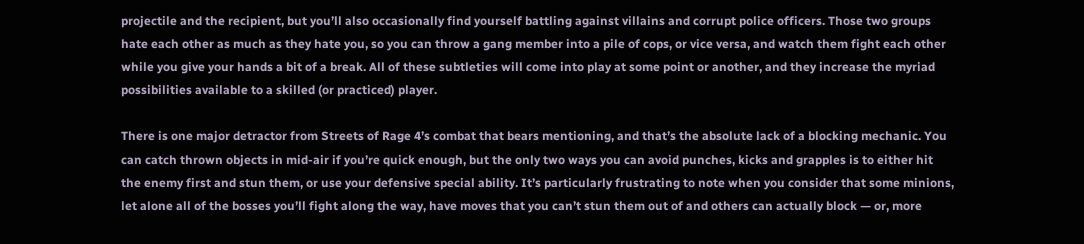projectile and the recipient, but you’ll also occasionally find yourself battling against villains and corrupt police officers. Those two groups hate each other as much as they hate you, so you can throw a gang member into a pile of cops, or vice versa, and watch them fight each other while you give your hands a bit of a break. All of these subtleties will come into play at some point or another, and they increase the myriad possibilities available to a skilled (or practiced) player.

There is one major detractor from Streets of Rage 4’s combat that bears mentioning, and that’s the absolute lack of a blocking mechanic. You can catch thrown objects in mid-air if you’re quick enough, but the only two ways you can avoid punches, kicks and grapples is to either hit the enemy first and stun them, or use your defensive special ability. It’s particularly frustrating to note when you consider that some minions, let alone all of the bosses you’ll fight along the way, have moves that you can’t stun them out of and others can actually block — or, more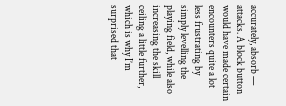accurately, absorb — attacks. A block button would have made certain encounters quite a lot less frustrating by simply levelling the playing field, while also increasing the skill ceiling a little further, which is why I’m surprised that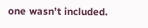one wasn’t included.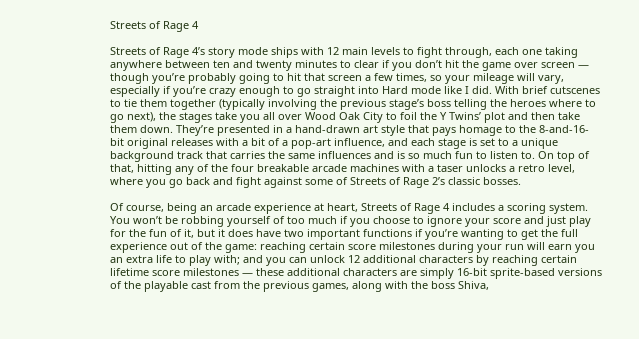Streets of Rage 4

Streets of Rage 4’s story mode ships with 12 main levels to fight through, each one taking anywhere between ten and twenty minutes to clear if you don’t hit the game over screen — though you’re probably going to hit that screen a few times, so your mileage will vary, especially if you’re crazy enough to go straight into Hard mode like I did. With brief cutscenes to tie them together (typically involving the previous stage’s boss telling the heroes where to go next), the stages take you all over Wood Oak City to foil the Y Twins’ plot and then take them down. They’re presented in a hand-drawn art style that pays homage to the 8-and-16-bit original releases with a bit of a pop-art influence, and each stage is set to a unique background track that carries the same influences and is so much fun to listen to. On top of that, hitting any of the four breakable arcade machines with a taser unlocks a retro level, where you go back and fight against some of Streets of Rage 2’s classic bosses.

Of course, being an arcade experience at heart, Streets of Rage 4 includes a scoring system. You won’t be robbing yourself of too much if you choose to ignore your score and just play for the fun of it, but it does have two important functions if you’re wanting to get the full experience out of the game: reaching certain score milestones during your run will earn you an extra life to play with; and you can unlock 12 additional characters by reaching certain lifetime score milestones — these additional characters are simply 16-bit sprite-based versions of the playable cast from the previous games, along with the boss Shiva,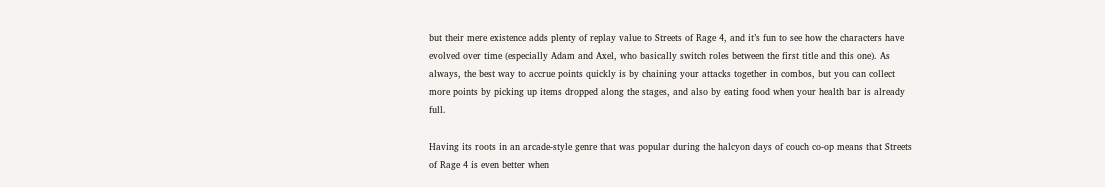but their mere existence adds plenty of replay value to Streets of Rage 4, and it’s fun to see how the characters have evolved over time (especially Adam and Axel, who basically switch roles between the first title and this one). As always, the best way to accrue points quickly is by chaining your attacks together in combos, but you can collect more points by picking up items dropped along the stages, and also by eating food when your health bar is already full.

Having its roots in an arcade-style genre that was popular during the halcyon days of couch co-op means that Streets of Rage 4 is even better when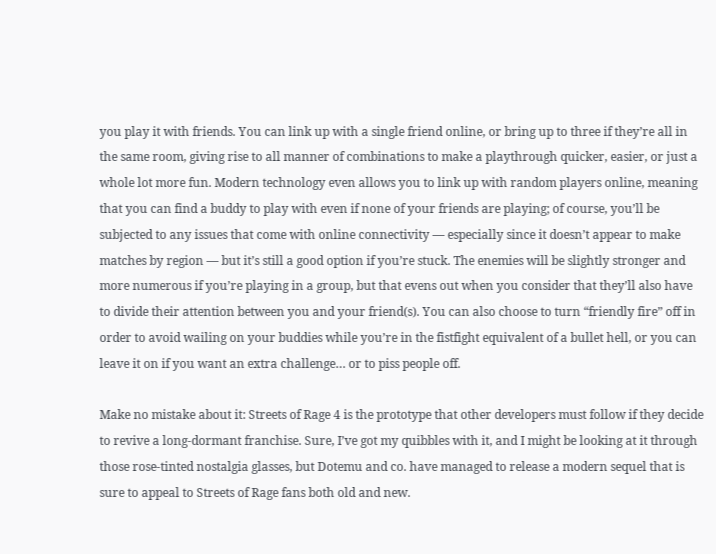you play it with friends. You can link up with a single friend online, or bring up to three if they’re all in the same room, giving rise to all manner of combinations to make a playthrough quicker, easier, or just a whole lot more fun. Modern technology even allows you to link up with random players online, meaning that you can find a buddy to play with even if none of your friends are playing; of course, you’ll be subjected to any issues that come with online connectivity — especially since it doesn’t appear to make matches by region — but it’s still a good option if you’re stuck. The enemies will be slightly stronger and more numerous if you’re playing in a group, but that evens out when you consider that they’ll also have to divide their attention between you and your friend(s). You can also choose to turn “friendly fire” off in order to avoid wailing on your buddies while you’re in the fistfight equivalent of a bullet hell, or you can leave it on if you want an extra challenge… or to piss people off.

Make no mistake about it: Streets of Rage 4 is the prototype that other developers must follow if they decide to revive a long-dormant franchise. Sure, I’ve got my quibbles with it, and I might be looking at it through those rose-tinted nostalgia glasses, but Dotemu and co. have managed to release a modern sequel that is sure to appeal to Streets of Rage fans both old and new.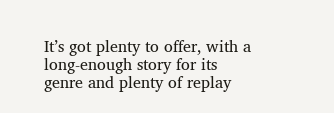It’s got plenty to offer, with a long-enough story for its genre and plenty of replay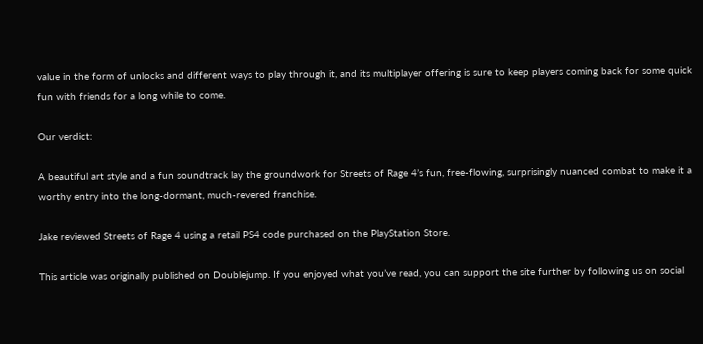value in the form of unlocks and different ways to play through it, and its multiplayer offering is sure to keep players coming back for some quick fun with friends for a long while to come.

Our verdict:

A beautiful art style and a fun soundtrack lay the groundwork for Streets of Rage 4’s fun, free-flowing, surprisingly nuanced combat to make it a worthy entry into the long-dormant, much-revered franchise.

Jake reviewed Streets of Rage 4 using a retail PS4 code purchased on the PlayStation Store.

This article was originally published on Doublejump. If you enjoyed what you’ve read, you can support the site further by following us on social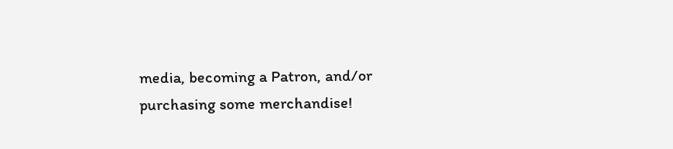media, becoming a Patron, and/or purchasing some merchandise!